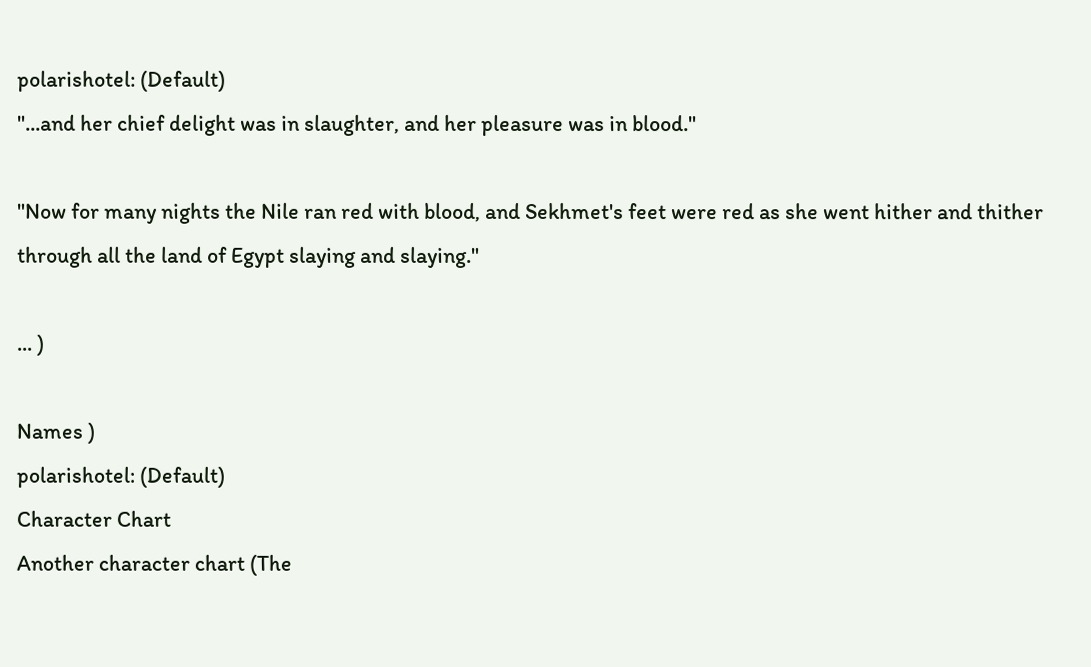polarishotel: (Default)
"...and her chief delight was in slaughter, and her pleasure was in blood."

"Now for many nights the Nile ran red with blood, and Sekhmet's feet were red as she went hither and thither through all the land of Egypt slaying and slaying."

... )

Names )
polarishotel: (Default)
Character Chart
Another character chart (The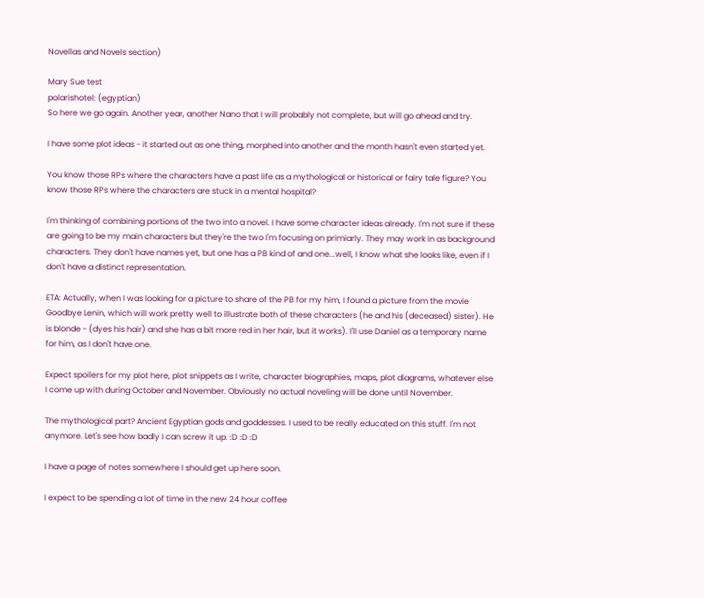Novellas and Novels section)

Mary Sue test
polarishotel: (egyptian)
So here we go again. Another year, another Nano that I will probably not complete, but will go ahead and try.

I have some plot ideas - it started out as one thing, morphed into another and the month hasn't even started yet.

You know those RPs where the characters have a past life as a mythological or historical or fairy tale figure? You know those RPs where the characters are stuck in a mental hospital?

I'm thinking of combining portions of the two into a novel. I have some character ideas already. I'm not sure if these are going to be my main characters but they're the two I'm focusing on primiarly. They may work in as background characters. They don't have names yet, but one has a PB kind of and one...well, I know what she looks like, even if I don't have a distinct representation.

ETA: Actually, when I was looking for a picture to share of the PB for my him, I found a picture from the movie Goodbye Lenin, which will work pretty well to illustrate both of these characters (he and his (deceased) sister). He is blonde - (dyes his hair) and she has a bit more red in her hair, but it works). I'll use Daniel as a temporary name for him, as I don't have one.

Expect spoilers for my plot here, plot snippets as I write, character biographies, maps, plot diagrams, whatever else I come up with during October and November. Obviously no actual noveling will be done until November.

The mythological part? Ancient Egyptian gods and goddesses. I used to be really educated on this stuff. I'm not anymore. Let's see how badly I can screw it up. :D :D :D

I have a page of notes somewhere I should get up here soon.

I expect to be spending a lot of time in the new 24 hour coffee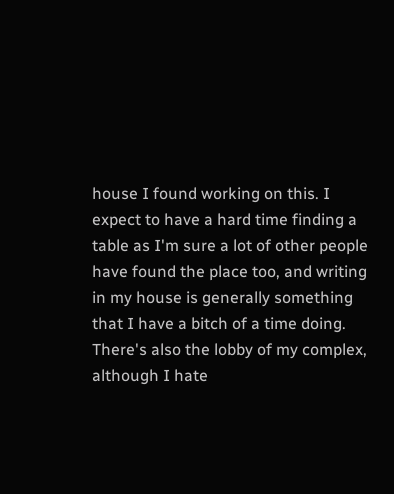house I found working on this. I expect to have a hard time finding a table as I'm sure a lot of other people have found the place too, and writing in my house is generally something that I have a bitch of a time doing. There's also the lobby of my complex, although I hate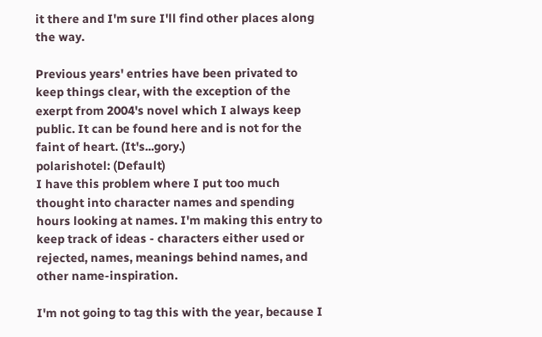it there and I'm sure I'll find other places along the way.

Previous years' entries have been privated to keep things clear, with the exception of the exerpt from 2004's novel which I always keep public. It can be found here and is not for the faint of heart. (It's...gory.)
polarishotel: (Default)
I have this problem where I put too much thought into character names and spending hours looking at names. I'm making this entry to keep track of ideas - characters either used or rejected, names, meanings behind names, and other name-inspiration.

I'm not going to tag this with the year, because I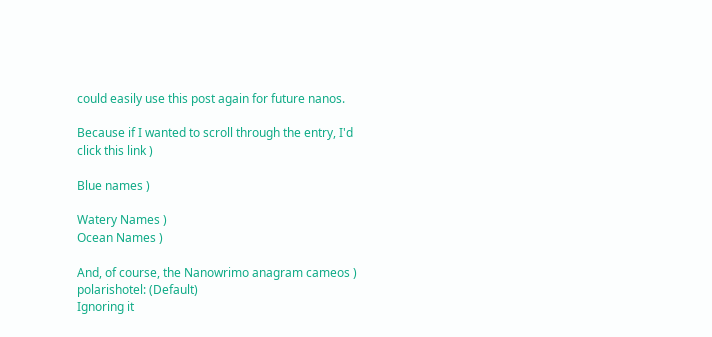could easily use this post again for future nanos.

Because if I wanted to scroll through the entry, I'd click this link )

Blue names )

Watery Names )
Ocean Names )

And, of course, the Nanowrimo anagram cameos )
polarishotel: (Default)
Ignoring it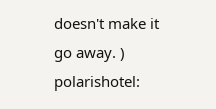doesn't make it go away. )
polarishotel: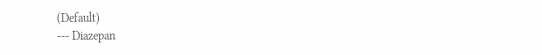(Default)
--- Diazepan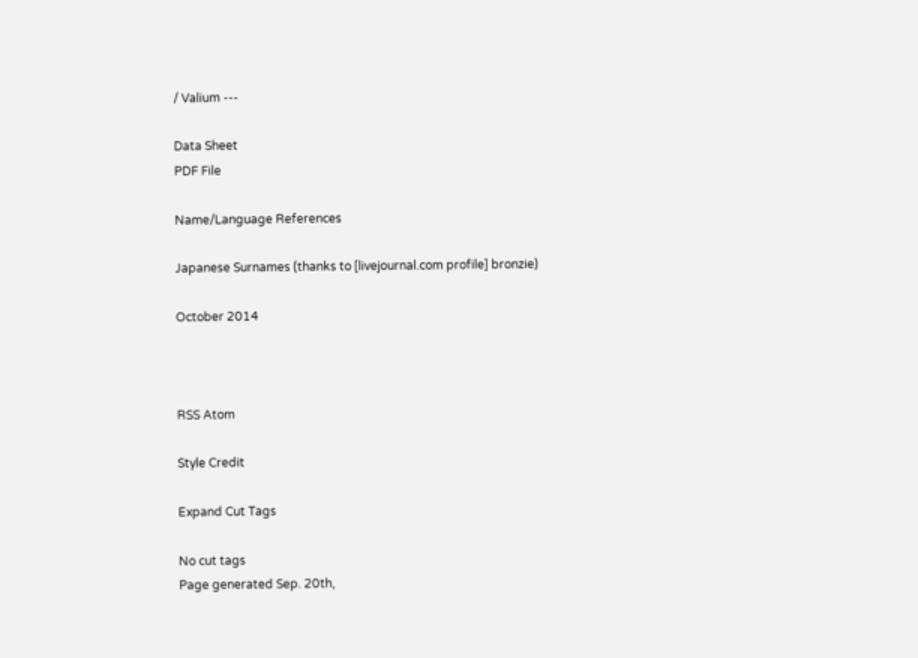/ Valium ---

Data Sheet
PDF File

Name/Language References

Japanese Surnames (thanks to [livejournal.com profile] bronzie)

October 2014



RSS Atom

Style Credit

Expand Cut Tags

No cut tags
Page generated Sep. 20th,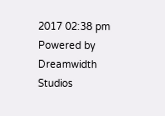2017 02:38 pm
Powered by Dreamwidth Studios